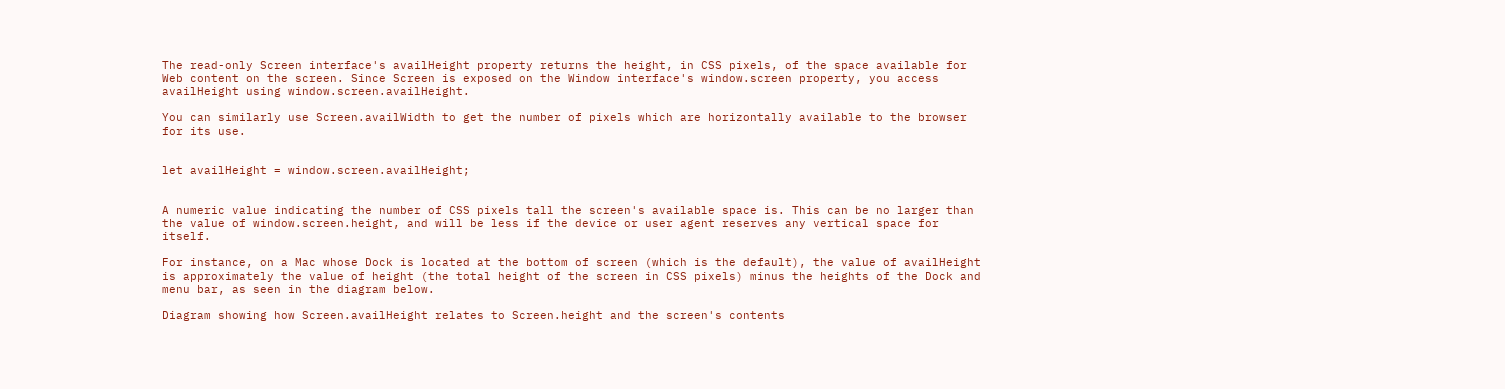The read-only Screen interface's availHeight property returns the height, in CSS pixels, of the space available for Web content on the screen. Since Screen is exposed on the Window interface's window.screen property, you access availHeight using window.screen.availHeight.

You can similarly use Screen.availWidth to get the number of pixels which are horizontally available to the browser for its use.


let availHeight = window.screen.availHeight;


A numeric value indicating the number of CSS pixels tall the screen's available space is. This can be no larger than the value of window.screen.height, and will be less if the device or user agent reserves any vertical space for itself.

For instance, on a Mac whose Dock is located at the bottom of screen (which is the default), the value of availHeight is approximately the value of height (the total height of the screen in CSS pixels) minus the heights of the Dock and menu bar, as seen in the diagram below.

Diagram showing how Screen.availHeight relates to Screen.height and the screen's contents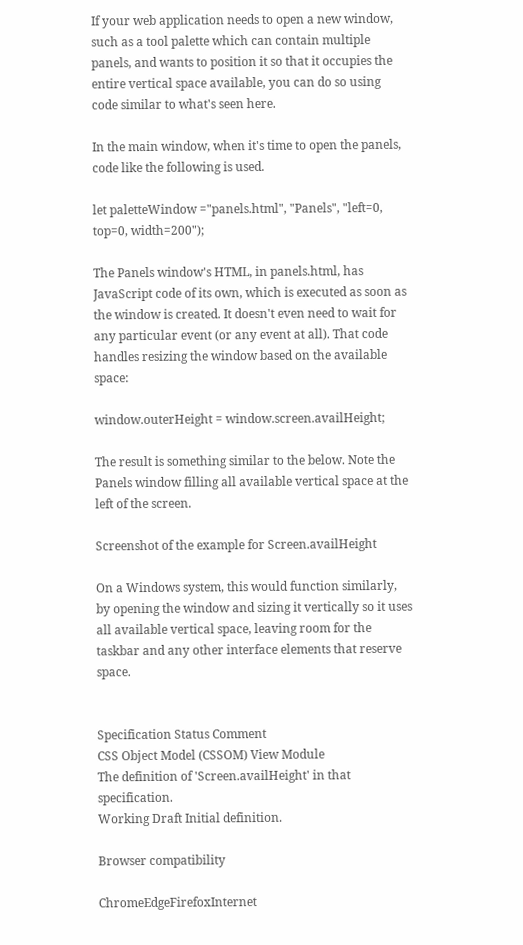If your web application needs to open a new window, such as a tool palette which can contain multiple panels, and wants to position it so that it occupies the entire vertical space available, you can do so using code similar to what's seen here.

In the main window, when it's time to open the panels, code like the following is used.

let paletteWindow ="panels.html", "Panels", "left=0, top=0, width=200");

The Panels window's HTML, in panels.html, has JavaScript code of its own, which is executed as soon as the window is created. It doesn't even need to wait for any particular event (or any event at all). That code handles resizing the window based on the available space:

window.outerHeight = window.screen.availHeight;

The result is something similar to the below. Note the Panels window filling all available vertical space at the left of the screen.

Screenshot of the example for Screen.availHeight

On a Windows system, this would function similarly, by opening the window and sizing it vertically so it uses all available vertical space, leaving room for the taskbar and any other interface elements that reserve space.


Specification Status Comment
CSS Object Model (CSSOM) View Module
The definition of 'Screen.availHeight' in that specification.
Working Draft Initial definition.

Browser compatibility

ChromeEdgeFirefoxInternet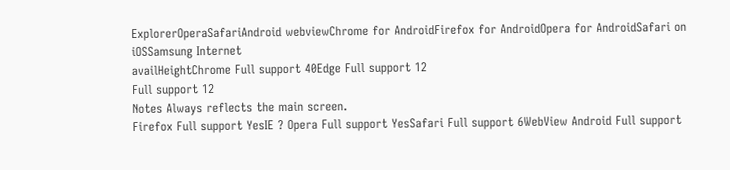ExplorerOperaSafariAndroid webviewChrome for AndroidFirefox for AndroidOpera for AndroidSafari on iOSSamsung Internet
availHeightChrome Full support 40Edge Full support 12
Full support 12
Notes Always reflects the main screen.
Firefox Full support YesIE ? Opera Full support YesSafari Full support 6WebView Android Full support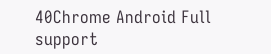40Chrome Android Full support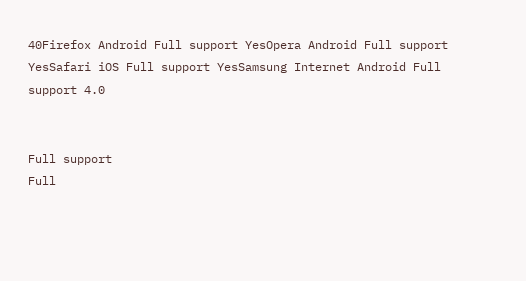40Firefox Android Full support YesOpera Android Full support YesSafari iOS Full support YesSamsung Internet Android Full support 4.0


Full support
Full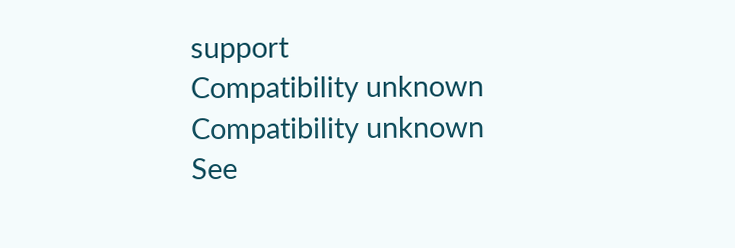support
Compatibility unknown
Compatibility unknown
See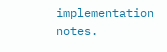implementation notes.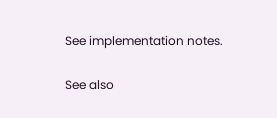See implementation notes.

See also